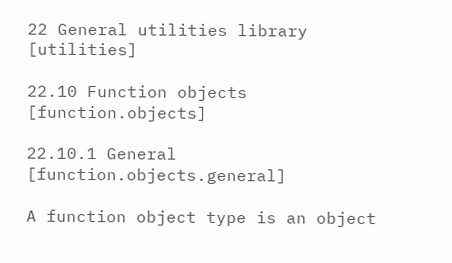22 General utilities library [utilities]

22.10 Function objects [function.objects]

22.10.1 General [function.objects.general]

A function object type is an object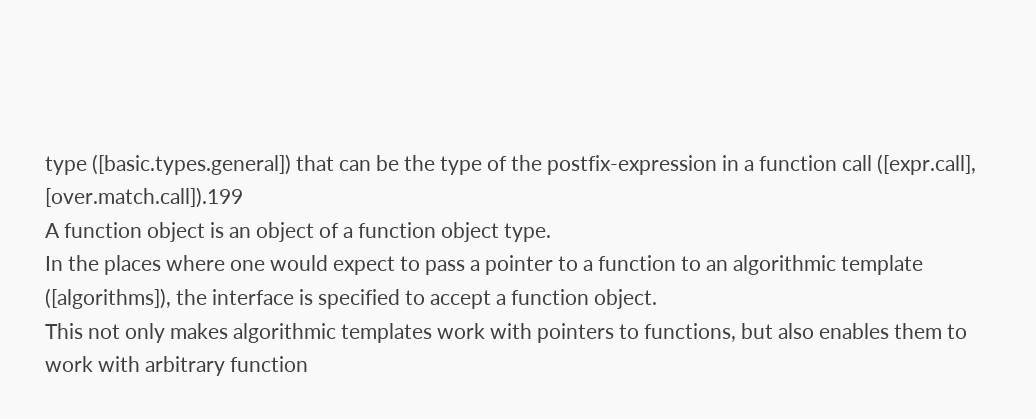type ([basic.types.general]) that can be the type of the postfix-expression in a function call ([expr.call], [over.match.call]).199
A function object is an object of a function object type.
In the places where one would expect to pass a pointer to a function to an algorithmic template ([algorithms]), the interface is specified to accept a function object.
This not only makes algorithmic templates work with pointers to functions, but also enables them to work with arbitrary function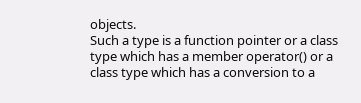objects.
Such a type is a function pointer or a class type which has a member operator() or a class type which has a conversion to a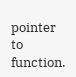pointer to function.